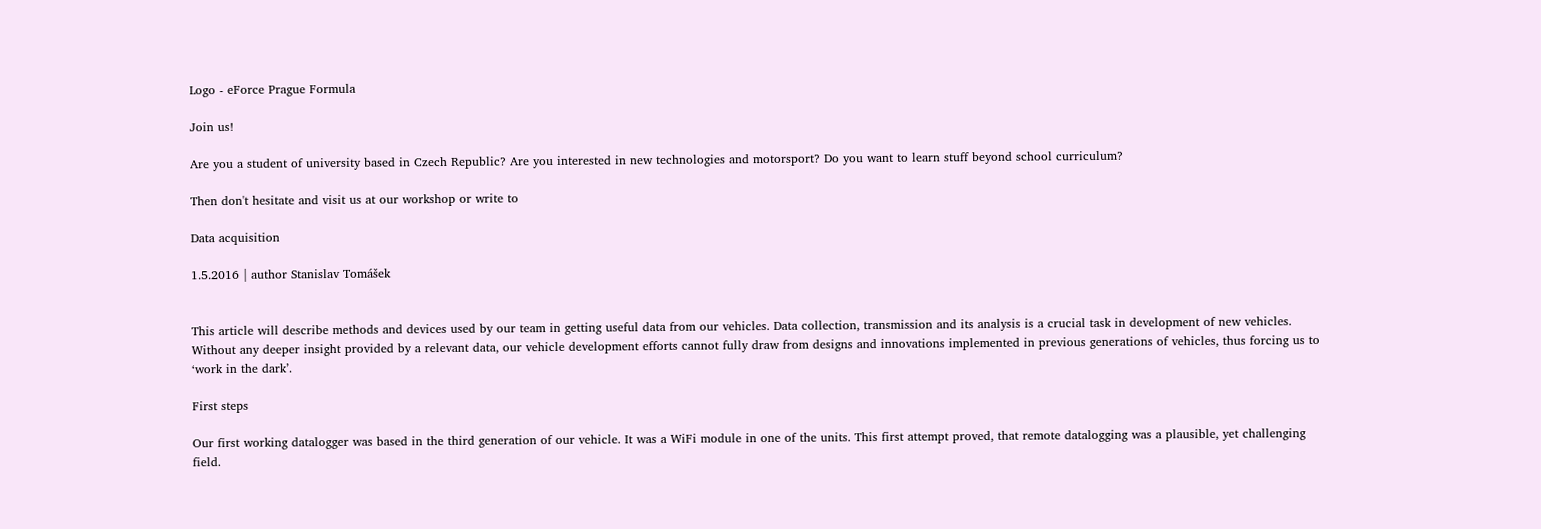Logo - eForce Prague Formula

Join us!

Are you a student of university based in Czech Republic? Are you interested in new technologies and motorsport? Do you want to learn stuff beyond school curriculum?

Then don't hesitate and visit us at our workshop or write to

Data acquisition

1.5.2016 | author Stanislav Tomášek


This article will describe methods and devices used by our team in getting useful data from our vehicles. Data collection, transmission and its analysis is a crucial task in development of new vehicles. Without any deeper insight provided by a relevant data, our vehicle development efforts cannot fully draw from designs and innovations implemented in previous generations of vehicles, thus forcing us to ‘work in the dark’.

First steps

Our first working datalogger was based in the third generation of our vehicle. It was a WiFi module in one of the units. This first attempt proved, that remote datalogging was a plausible, yet challenging field.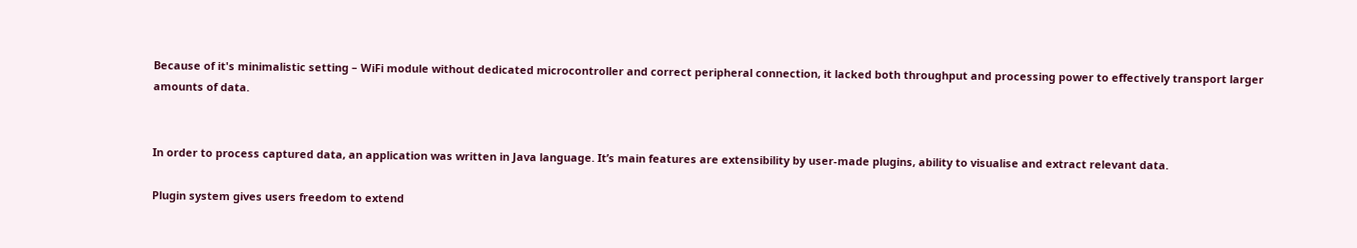Because of it's minimalistic setting – WiFi module without dedicated microcontroller and correct peripheral connection, it lacked both throughput and processing power to effectively transport larger amounts of data.


In order to process captured data, an application was written in Java language. It’s main features are extensibility by user-made plugins, ability to visualise and extract relevant data.

Plugin system gives users freedom to extend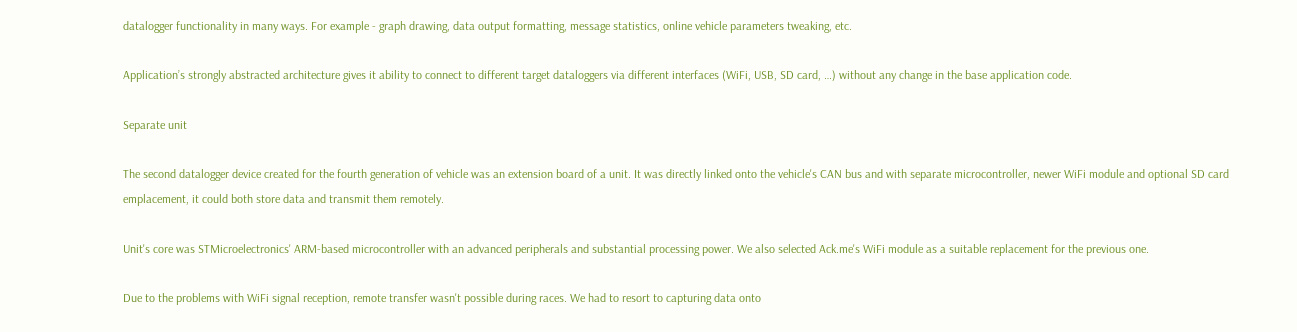datalogger functionality in many ways. For example - graph drawing, data output formatting, message statistics, online vehicle parameters tweaking, etc.

Application’s strongly abstracted architecture gives it ability to connect to different target dataloggers via different interfaces (WiFi, USB, SD card, …) without any change in the base application code.

Separate unit

The second datalogger device created for the fourth generation of vehicle was an extension board of a unit. It was directly linked onto the vehicle's CAN bus and with separate microcontroller, newer WiFi module and optional SD card emplacement, it could both store data and transmit them remotely.

Unit's core was STMicroelectronics' ARM-based microcontroller with an advanced peripherals and substantial processing power. We also selected Ack.me's WiFi module as a suitable replacement for the previous one.

Due to the problems with WiFi signal reception, remote transfer wasn't possible during races. We had to resort to capturing data onto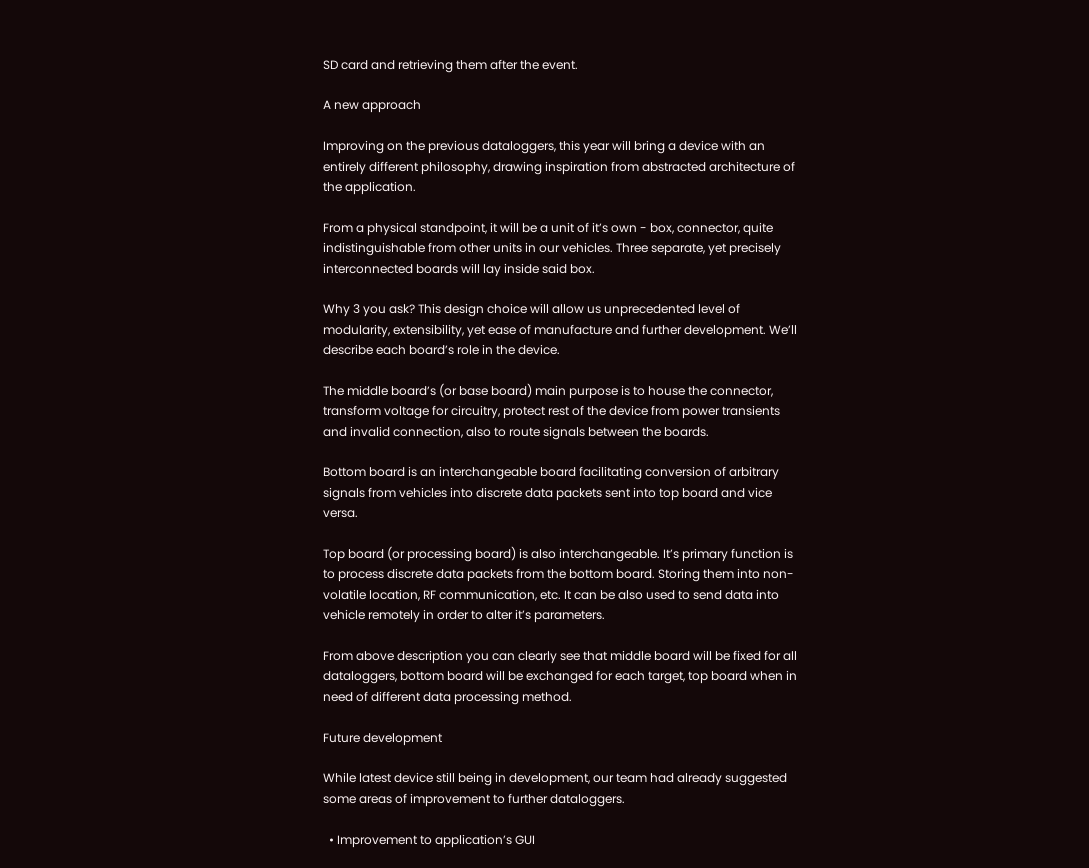SD card and retrieving them after the event.

A new approach

Improving on the previous dataloggers, this year will bring a device with an entirely different philosophy, drawing inspiration from abstracted architecture of the application.

From a physical standpoint, it will be a unit of it’s own - box, connector, quite indistinguishable from other units in our vehicles. Three separate, yet precisely interconnected boards will lay inside said box.

Why 3 you ask? This design choice will allow us unprecedented level of modularity, extensibility, yet ease of manufacture and further development. We’ll describe each board’s role in the device.

The middle board’s (or base board) main purpose is to house the connector, transform voltage for circuitry, protect rest of the device from power transients and invalid connection, also to route signals between the boards.

Bottom board is an interchangeable board facilitating conversion of arbitrary signals from vehicles into discrete data packets sent into top board and vice versa.

Top board (or processing board) is also interchangeable. It’s primary function is to process discrete data packets from the bottom board. Storing them into non-volatile location, RF communication, etc. It can be also used to send data into vehicle remotely in order to alter it’s parameters.

From above description you can clearly see that middle board will be fixed for all dataloggers, bottom board will be exchanged for each target, top board when in need of different data processing method.

Future development

While latest device still being in development, our team had already suggested some areas of improvement to further dataloggers.

  • Improvement to application’s GUI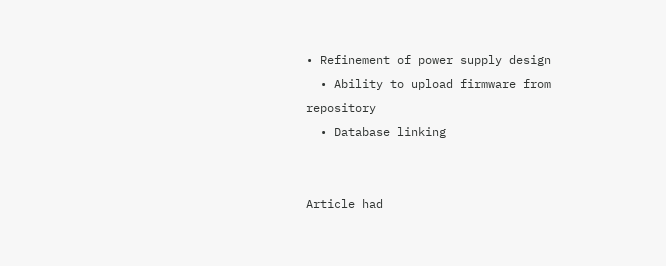• Refinement of power supply design
  • Ability to upload firmware from repository
  • Database linking


Article had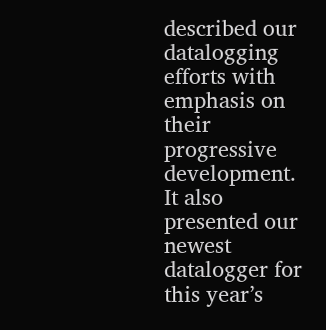described our datalogging efforts with emphasis on their progressive development. It also presented our newest datalogger for this year’s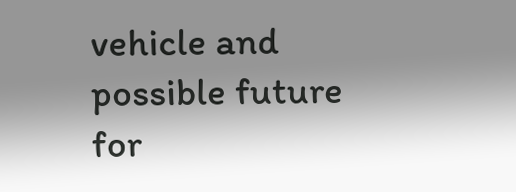vehicle and possible future for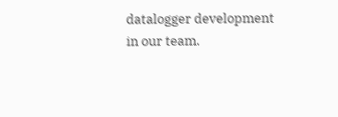datalogger development in our team.